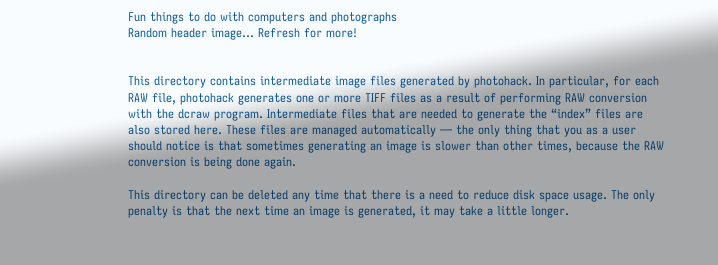Fun things to do with computers and photographs
Random header image... Refresh for more!


This directory contains intermediate image files generated by photohack. In particular, for each RAW file, photohack generates one or more TIFF files as a result of performing RAW conversion with the dcraw program. Intermediate files that are needed to generate the “index” files are also stored here. These files are managed automatically — the only thing that you as a user should notice is that sometimes generating an image is slower than other times, because the RAW conversion is being done again.

This directory can be deleted any time that there is a need to reduce disk space usage. The only penalty is that the next time an image is generated, it may take a little longer.